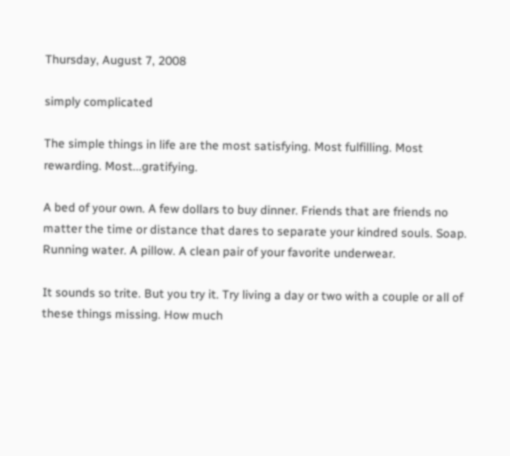Thursday, August 7, 2008

simply complicated

The simple things in life are the most satisfying. Most fulfilling. Most rewarding. Most...gratifying.

A bed of your own. A few dollars to buy dinner. Friends that are friends no matter the time or distance that dares to separate your kindred souls. Soap. Running water. A pillow. A clean pair of your favorite underwear.

It sounds so trite. But you try it. Try living a day or two with a couple or all of these things missing. How much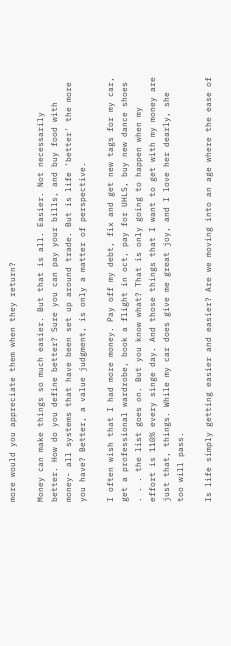more would you appreciate them when they return?

Money can make things so much easier. But that is all. Easier. Not necessarily better. How do you define better? Sure you can pay your bills, and buy food with money- all systems that have been set up around trade. But is life 'better' the more you have? Better, a value judgment, is only a matter of perspective.

I often wish that I had more money. Pay off my debt, fix and get new tags for my car, get a professional wardrobe, book a flight in oct, pay for UHLS, buy new dance shoes . . . the list goes on. But you know what? That is only going to happen when my effort is 110% every singe day. And those things that I want to get with my money are just that, things. While my car does give me great joy, and I love her dearly, she too will pass.

Is life simply getting easier and easier? Are we moving into an age where the ease of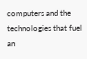computers and the technologies that fuel an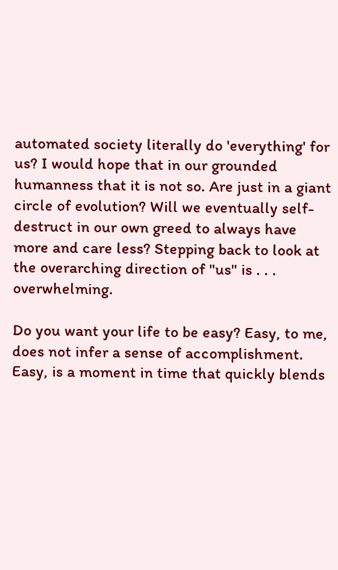automated society literally do 'everything' for us? I would hope that in our grounded humanness that it is not so. Are just in a giant circle of evolution? Will we eventually self-destruct in our own greed to always have more and care less? Stepping back to look at the overarching direction of "us" is . . . overwhelming.

Do you want your life to be easy? Easy, to me, does not infer a sense of accomplishment. Easy, is a moment in time that quickly blends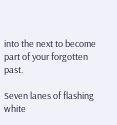into the next to become part of your forgotten past.

Seven lanes of flashing white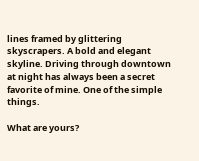lines framed by glittering skyscrapers. A bold and elegant skyline. Driving through downtown at night has always been a secret favorite of mine. One of the simple things.

What are yours?